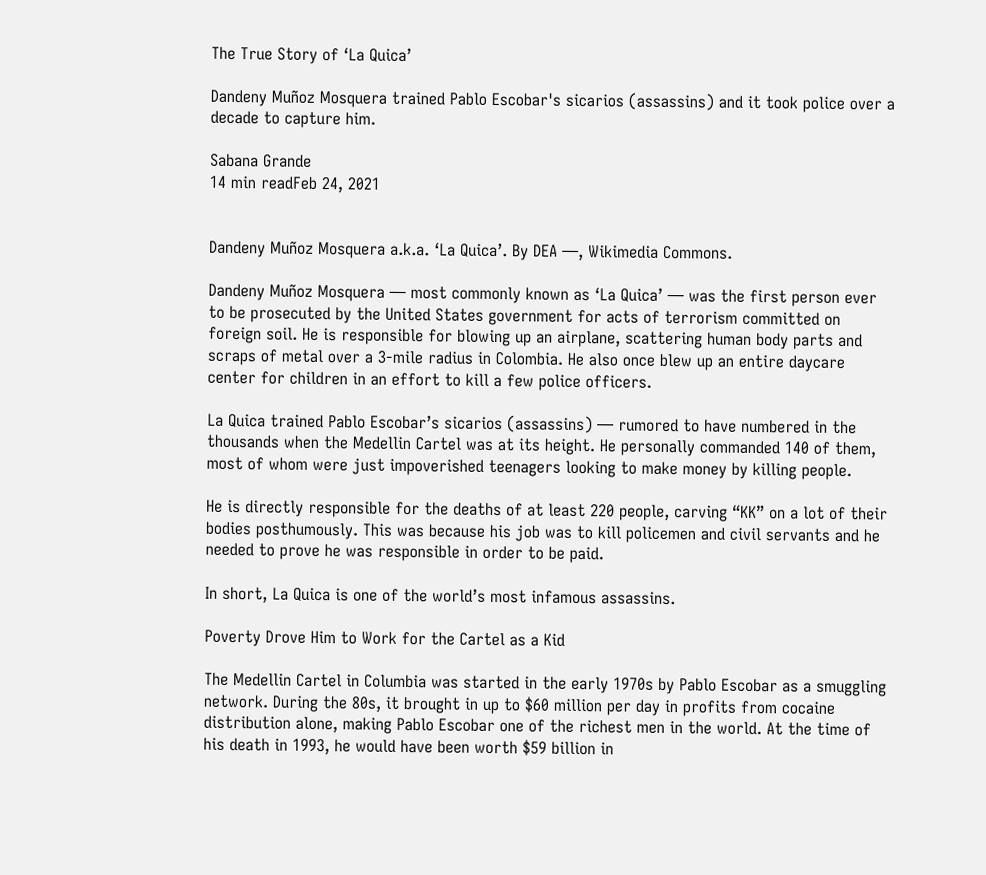The True Story of ‘La Quica’

Dandeny Muñoz Mosquera trained Pablo Escobar's sicarios (assassins) and it took police over a decade to capture him.

Sabana Grande
14 min readFeb 24, 2021


Dandeny Muñoz Mosquera a.k.a. ‘La Quica’. By DEA —, Wikimedia Commons.

Dandeny Muñoz Mosquera — most commonly known as ‘La Quica’ — was the first person ever to be prosecuted by the United States government for acts of terrorism committed on foreign soil. He is responsible for blowing up an airplane, scattering human body parts and scraps of metal over a 3-mile radius in Colombia. He also once blew up an entire daycare center for children in an effort to kill a few police officers.

La Quica trained Pablo Escobar’s sicarios (assassins) — rumored to have numbered in the thousands when the Medellin Cartel was at its height. He personally commanded 140 of them, most of whom were just impoverished teenagers looking to make money by killing people.

He is directly responsible for the deaths of at least 220 people, carving “KK” on a lot of their bodies posthumously. This was because his job was to kill policemen and civil servants and he needed to prove he was responsible in order to be paid.

In short, La Quica is one of the world’s most infamous assassins.

Poverty Drove Him to Work for the Cartel as a Kid

The Medellin Cartel in Columbia was started in the early 1970s by Pablo Escobar as a smuggling network. During the 80s, it brought in up to $60 million per day in profits from cocaine distribution alone, making Pablo Escobar one of the richest men in the world. At the time of his death in 1993, he would have been worth $59 billion in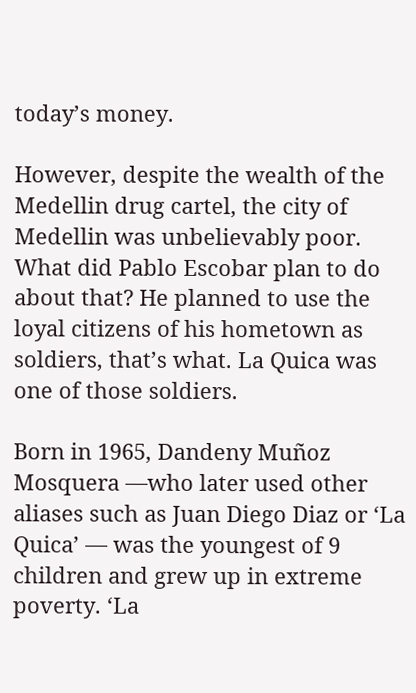today’s money.

However, despite the wealth of the Medellin drug cartel, the city of Medellin was unbelievably poor. What did Pablo Escobar plan to do about that? He planned to use the loyal citizens of his hometown as soldiers, that’s what. La Quica was one of those soldiers.

Born in 1965, Dandeny Muñoz Mosquera —who later used other aliases such as Juan Diego Diaz or ‘La Quica’ — was the youngest of 9 children and grew up in extreme poverty. ‘La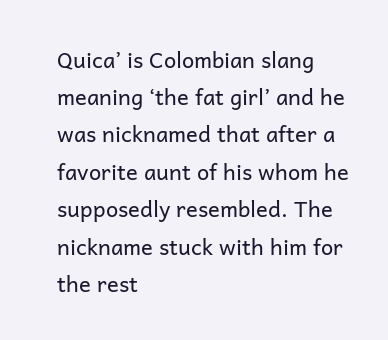Quica’ is Colombian slang meaning ‘the fat girl’ and he was nicknamed that after a favorite aunt of his whom he supposedly resembled. The nickname stuck with him for the rest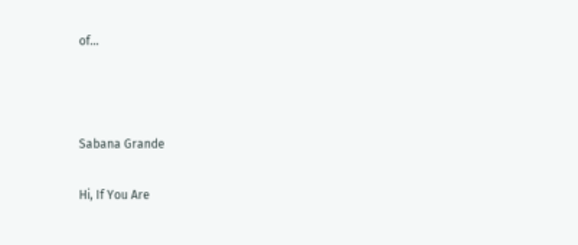of…



Sabana Grande

Hi, If You Are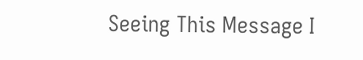Seeing This Message I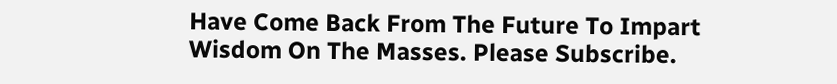Have Come Back From The Future To Impart Wisdom On The Masses. Please Subscribe.